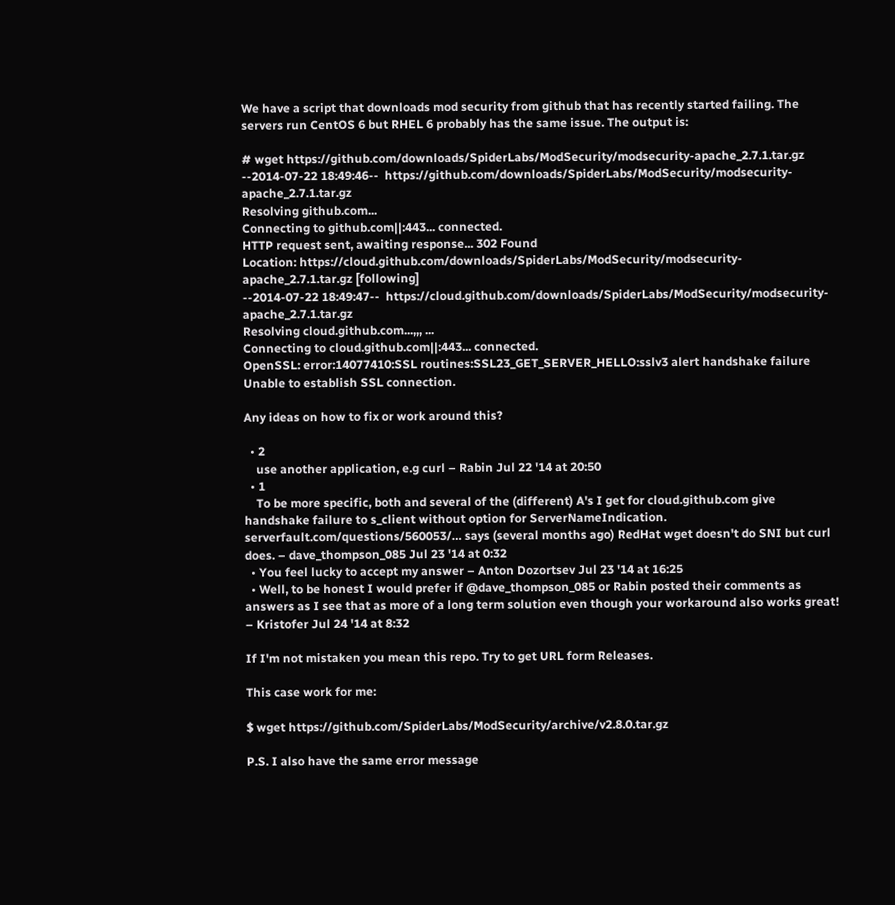We have a script that downloads mod security from github that has recently started failing. The servers run CentOS 6 but RHEL 6 probably has the same issue. The output is:

# wget https://github.com/downloads/SpiderLabs/ModSecurity/modsecurity-apache_2.7.1.tar.gz
--2014-07-22 18:49:46--  https://github.com/downloads/SpiderLabs/ModSecurity/modsecurity-apache_2.7.1.tar.gz
Resolving github.com...
Connecting to github.com||:443... connected.
HTTP request sent, awaiting response... 302 Found
Location: https://cloud.github.com/downloads/SpiderLabs/ModSecurity/modsecurity-apache_2.7.1.tar.gz [following]
--2014-07-22 18:49:47--  https://cloud.github.com/downloads/SpiderLabs/ModSecurity/modsecurity-apache_2.7.1.tar.gz
Resolving cloud.github.com...,,, ...
Connecting to cloud.github.com||:443... connected.
OpenSSL: error:14077410:SSL routines:SSL23_GET_SERVER_HELLO:sslv3 alert handshake failure
Unable to establish SSL connection.

Any ideas on how to fix or work around this?

  • 2
    use another application, e.g curl – Rabin Jul 22 '14 at 20:50
  • 1
    To be more specific, both and several of the (different) A's I get for cloud.github.com give handshake failure to s_client without option for ServerNameIndication. serverfault.com/questions/560053/… says (several months ago) RedHat wget doesn't do SNI but curl does. – dave_thompson_085 Jul 23 '14 at 0:32
  • You feel lucky to accept my answer – Anton Dozortsev Jul 23 '14 at 16:25
  • Well, to be honest I would prefer if @dave_thompson_085 or Rabin posted their comments as answers as I see that as more of a long term solution even though your workaround also works great! – Kristofer Jul 24 '14 at 8:32

If I'm not mistaken you mean this repo. Try to get URL form Releases.

This case work for me:

$ wget https://github.com/SpiderLabs/ModSecurity/archive/v2.8.0.tar.gz

P.S. I also have the same error message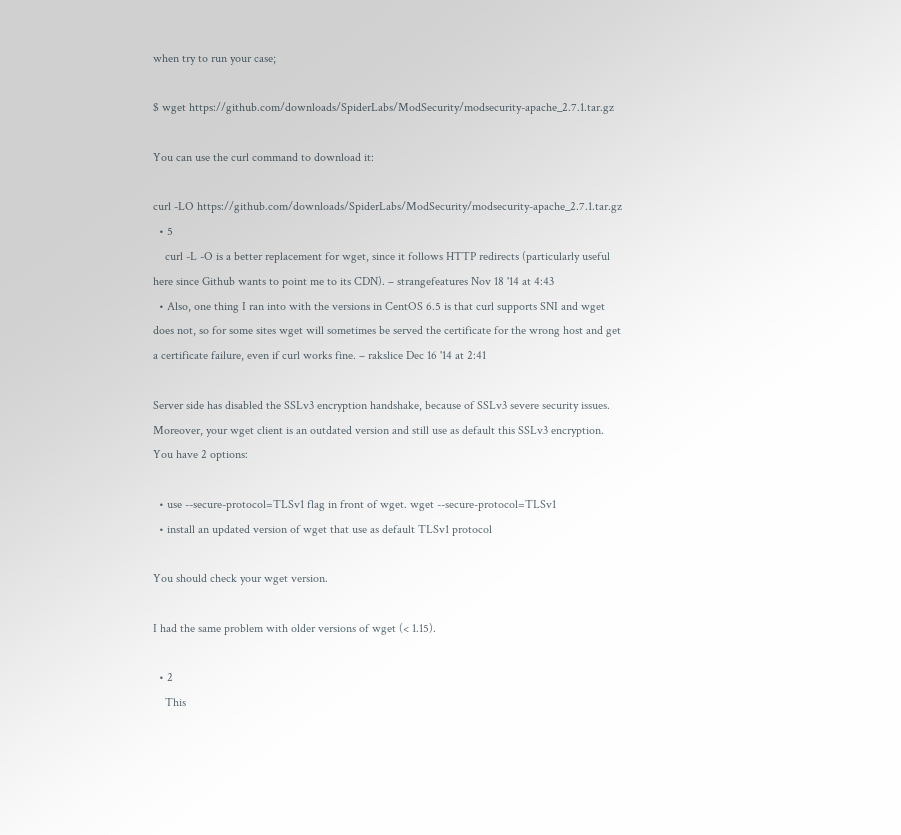when try to run your case;

$ wget https://github.com/downloads/SpiderLabs/ModSecurity/modsecurity-apache_2.7.1.tar.gz

You can use the curl command to download it:

curl -LO https://github.com/downloads/SpiderLabs/ModSecurity/modsecurity-apache_2.7.1.tar.gz
  • 5
    curl -L -O is a better replacement for wget, since it follows HTTP redirects (particularly useful here since Github wants to point me to its CDN). – strangefeatures Nov 18 '14 at 4:43
  • Also, one thing I ran into with the versions in CentOS 6.5 is that curl supports SNI and wget does not, so for some sites wget will sometimes be served the certificate for the wrong host and get a certificate failure, even if curl works fine. – rakslice Dec 16 '14 at 2:41

Server side has disabled the SSLv3 encryption handshake, because of SSLv3 severe security issues. Moreover, your wget client is an outdated version and still use as default this SSLv3 encryption. You have 2 options:

  • use --secure-protocol=TLSv1 flag in front of wget. wget --secure-protocol=TLSv1
  • install an updated version of wget that use as default TLSv1 protocol

You should check your wget version.

I had the same problem with older versions of wget (< 1.15).

  • 2
    This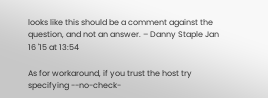looks like this should be a comment against the question, and not an answer. – Danny Staple Jan 16 '15 at 13:54

As for workaround, if you trust the host try specifying --no-check-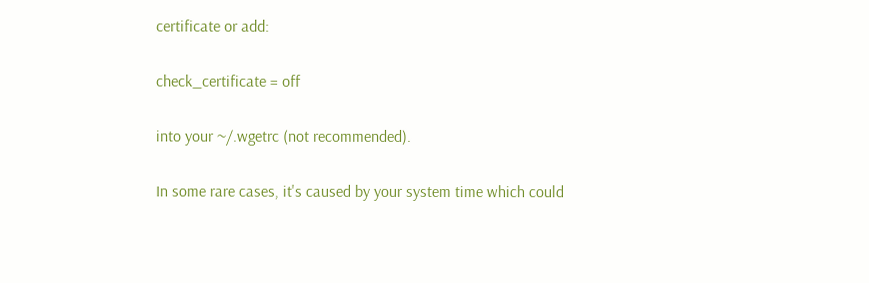certificate or add:

check_certificate = off

into your ~/.wgetrc (not recommended).

In some rare cases, it's caused by your system time which could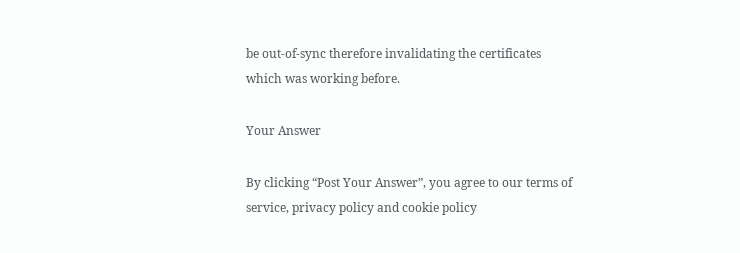be out-of-sync therefore invalidating the certificates which was working before.

Your Answer

By clicking “Post Your Answer”, you agree to our terms of service, privacy policy and cookie policy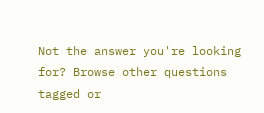Not the answer you're looking for? Browse other questions tagged or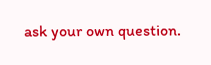ask your own question.